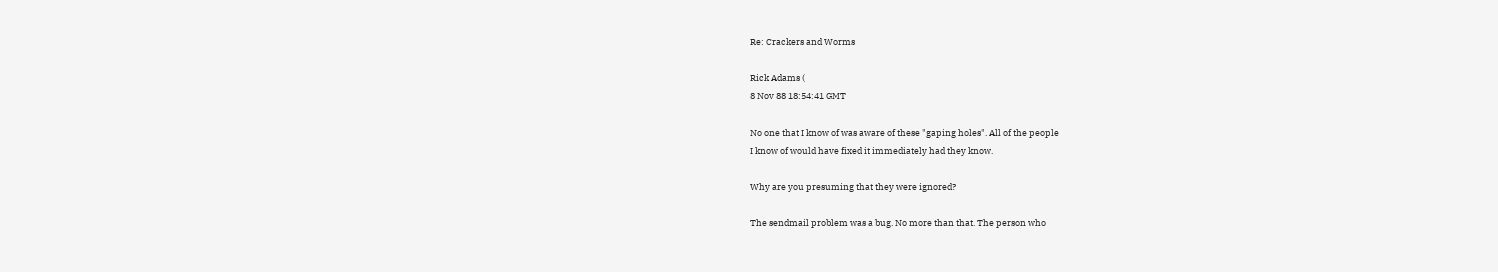Re: Crackers and Worms

Rick Adams (
8 Nov 88 18:54:41 GMT

No one that I know of was aware of these "gaping holes". All of the people
I know of would have fixed it immediately had they know.

Why are you presuming that they were ignored?

The sendmail problem was a bug. No more than that. The person who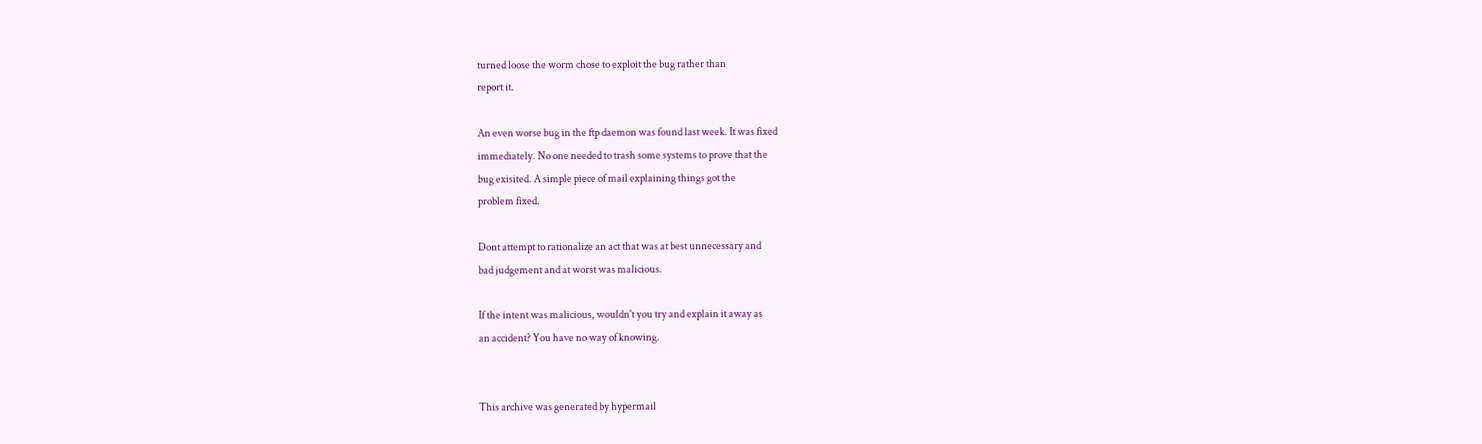turned loose the worm chose to exploit the bug rather than
report it.

An even worse bug in the ftp daemon was found last week. It was fixed
immediately. No one needed to trash some systems to prove that the
bug exisited. A simple piece of mail explaining things got the
problem fixed.

Dont attempt to rationalize an act that was at best unnecessary and
bad judgement and at worst was malicious.

If the intent was malicious, wouldn't you try and explain it away as
an accident? You have no way of knowing.


This archive was generated by hypermail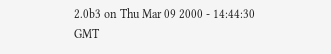2.0b3 on Thu Mar 09 2000 - 14:44:30 GMT